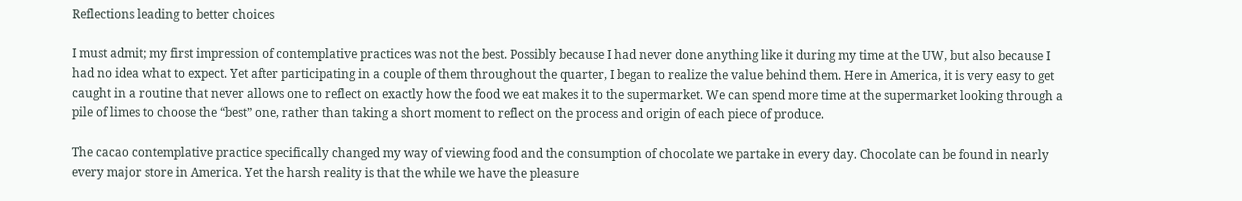Reflections leading to better choices

I must admit; my first impression of contemplative practices was not the best. Possibly because I had never done anything like it during my time at the UW, but also because I had no idea what to expect. Yet after participating in a couple of them throughout the quarter, I began to realize the value behind them. Here in America, it is very easy to get caught in a routine that never allows one to reflect on exactly how the food we eat makes it to the supermarket. We can spend more time at the supermarket looking through a pile of limes to choose the “best” one, rather than taking a short moment to reflect on the process and origin of each piece of produce.

The cacao contemplative practice specifically changed my way of viewing food and the consumption of chocolate we partake in every day. Chocolate can be found in nearly every major store in America. Yet the harsh reality is that the while we have the pleasure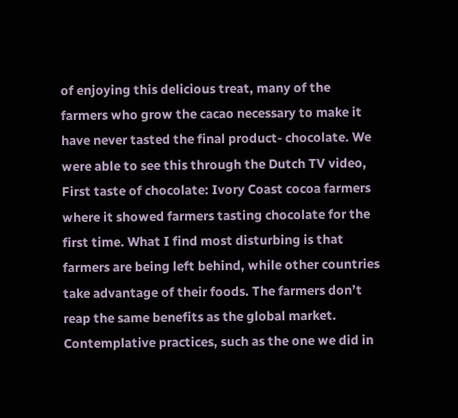of enjoying this delicious treat, many of the farmers who grow the cacao necessary to make it have never tasted the final product- chocolate. We were able to see this through the Dutch TV video, First taste of chocolate: Ivory Coast cocoa farmers where it showed farmers tasting chocolate for the first time. What I find most disturbing is that farmers are being left behind, while other countries take advantage of their foods. The farmers don’t reap the same benefits as the global market. Contemplative practices, such as the one we did in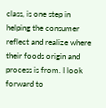class, is one step in helping the consumer reflect and realize where their foods origin and process is from. I look forward to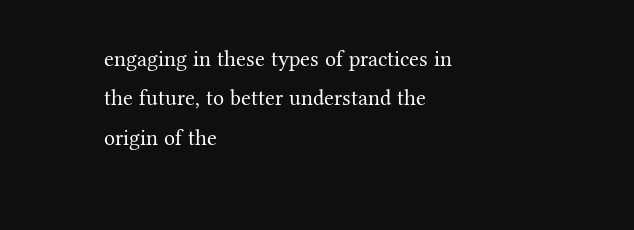engaging in these types of practices in the future, to better understand the origin of the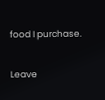food I purchase.

Leave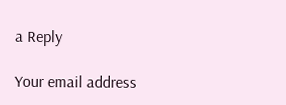a Reply

Your email address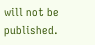will not be published.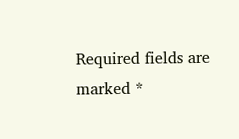Required fields are marked *